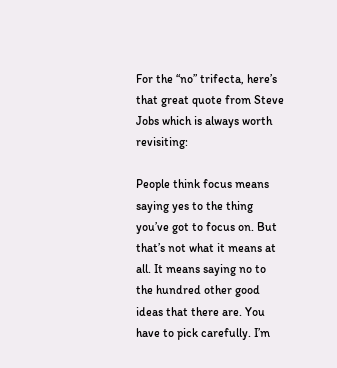For the “no” trifecta, here’s that great quote from Steve Jobs which is always worth revisiting:

People think focus means saying yes to the thing you’ve got to focus on. But that’s not what it means at all. It means saying no to the hundred other good ideas that there are. You have to pick carefully. I’m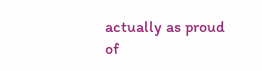actually as proud of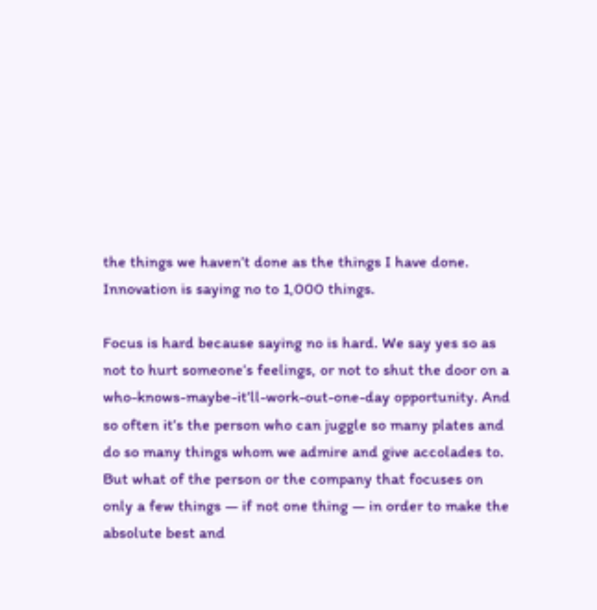the things we haven’t done as the things I have done. Innovation is saying no to 1,000 things.

Focus is hard because saying no is hard. We say yes so as not to hurt someone’s feelings, or not to shut the door on a who-knows-maybe-it’ll-work-out-one-day opportunity. And so often it’s the person who can juggle so many plates and do so many things whom we admire and give accolades to. But what of the person or the company that focuses on only a few things — if not one thing — in order to make the absolute best and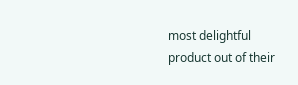most delightful product out of their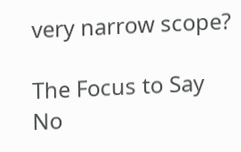very narrow scope?

The Focus to Say No